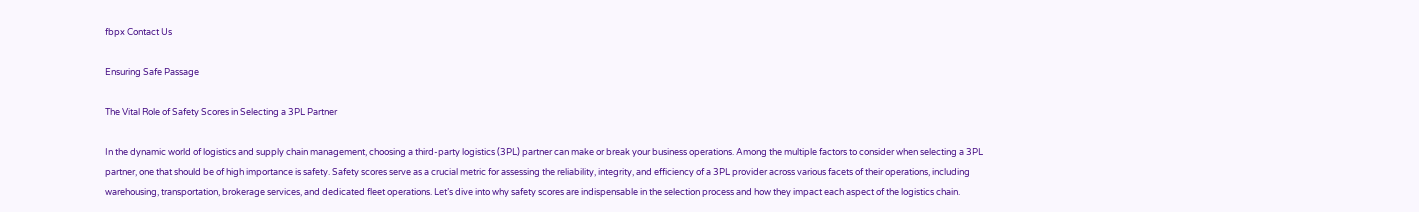fbpx Contact Us

Ensuring Safe Passage

The Vital Role of Safety Scores in Selecting a 3PL Partner

In the dynamic world of logistics and supply chain management, choosing a third-party logistics (3PL) partner can make or break your business operations. Among the multiple factors to consider when selecting a 3PL partner, one that should be of high importance is safety. Safety scores serve as a crucial metric for assessing the reliability, integrity, and efficiency of a 3PL provider across various facets of their operations, including warehousing, transportation, brokerage services, and dedicated fleet operations. Let’s dive into why safety scores are indispensable in the selection process and how they impact each aspect of the logistics chain.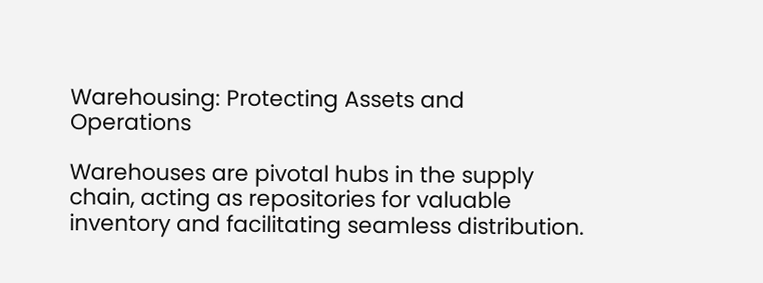Warehousing: Protecting Assets and Operations

Warehouses are pivotal hubs in the supply chain, acting as repositories for valuable inventory and facilitating seamless distribution.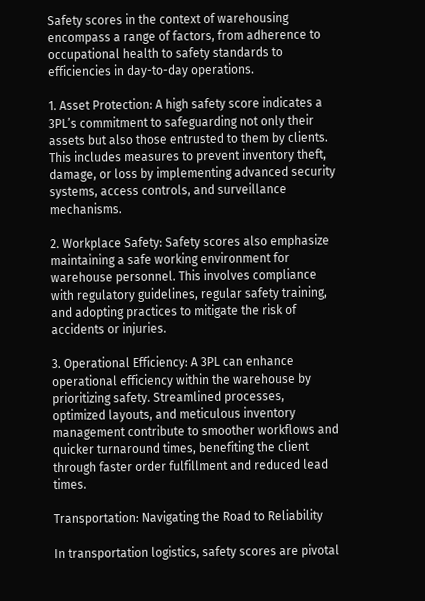Safety scores in the context of warehousing encompass a range of factors, from adherence to occupational health to safety standards to efficiencies in day-to-day operations.

1. Asset Protection: A high safety score indicates a 3PL’s commitment to safeguarding not only their assets but also those entrusted to them by clients. This includes measures to prevent inventory theft, damage, or loss by implementing advanced security systems, access controls, and surveillance mechanisms.

2. Workplace Safety: Safety scores also emphasize maintaining a safe working environment for warehouse personnel. This involves compliance with regulatory guidelines, regular safety training, and adopting practices to mitigate the risk of accidents or injuries.

3. Operational Efficiency: A 3PL can enhance operational efficiency within the warehouse by prioritizing safety. Streamlined processes, optimized layouts, and meticulous inventory management contribute to smoother workflows and quicker turnaround times, benefiting the client through faster order fulfillment and reduced lead times.

Transportation: Navigating the Road to Reliability

In transportation logistics, safety scores are pivotal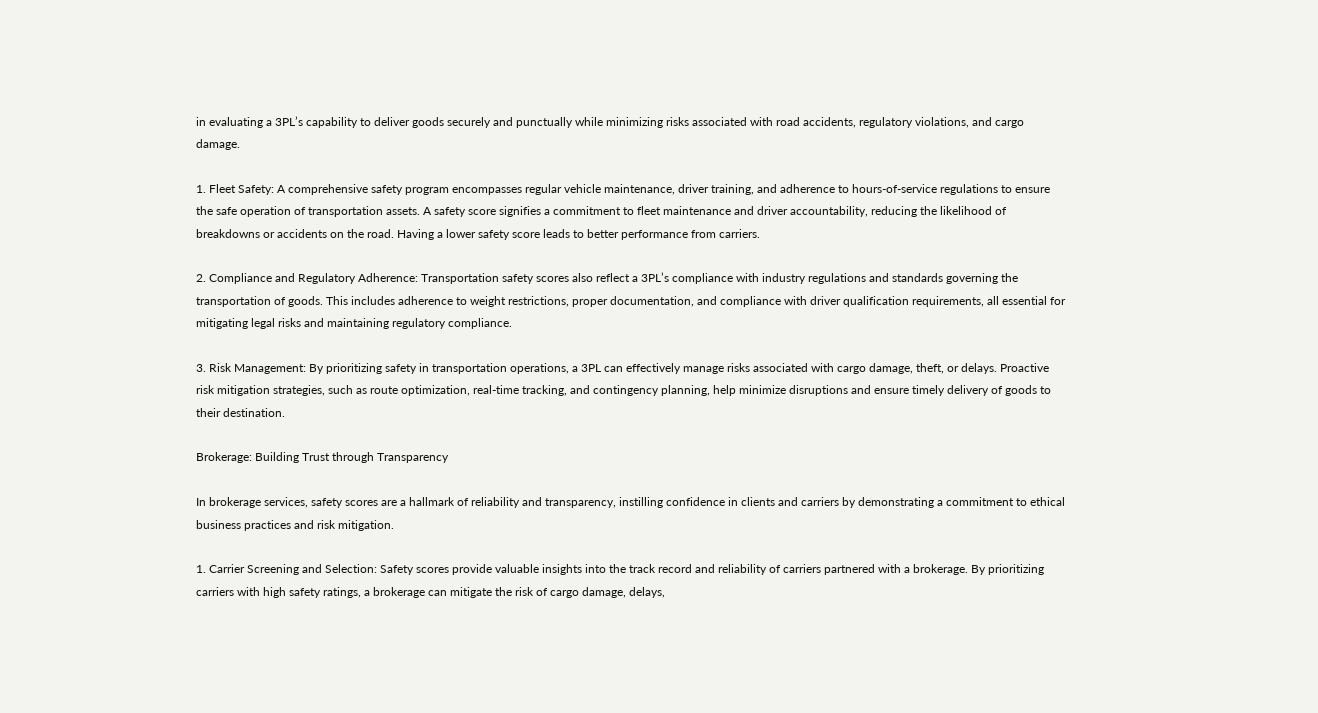in evaluating a 3PL’s capability to deliver goods securely and punctually while minimizing risks associated with road accidents, regulatory violations, and cargo damage.

1. Fleet Safety: A comprehensive safety program encompasses regular vehicle maintenance, driver training, and adherence to hours-of-service regulations to ensure the safe operation of transportation assets. A safety score signifies a commitment to fleet maintenance and driver accountability, reducing the likelihood of breakdowns or accidents on the road. Having a lower safety score leads to better performance from carriers.

2. Compliance and Regulatory Adherence: Transportation safety scores also reflect a 3PL’s compliance with industry regulations and standards governing the transportation of goods. This includes adherence to weight restrictions, proper documentation, and compliance with driver qualification requirements, all essential for mitigating legal risks and maintaining regulatory compliance.

3. Risk Management: By prioritizing safety in transportation operations, a 3PL can effectively manage risks associated with cargo damage, theft, or delays. Proactive risk mitigation strategies, such as route optimization, real-time tracking, and contingency planning, help minimize disruptions and ensure timely delivery of goods to their destination.

Brokerage: Building Trust through Transparency

In brokerage services, safety scores are a hallmark of reliability and transparency, instilling confidence in clients and carriers by demonstrating a commitment to ethical business practices and risk mitigation.

1. Carrier Screening and Selection: Safety scores provide valuable insights into the track record and reliability of carriers partnered with a brokerage. By prioritizing carriers with high safety ratings, a brokerage can mitigate the risk of cargo damage, delays,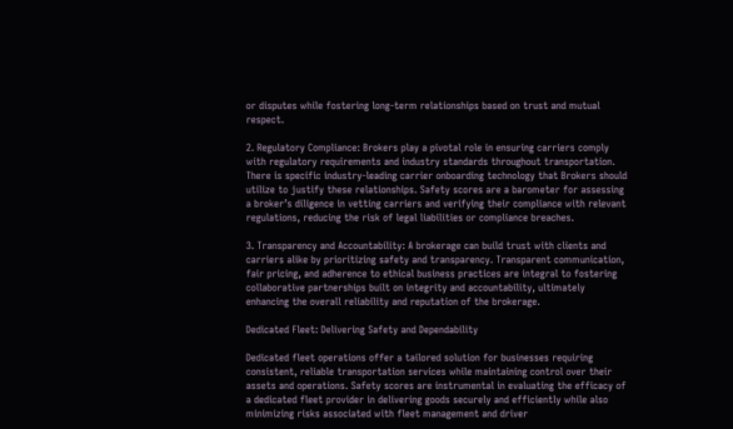or disputes while fostering long-term relationships based on trust and mutual respect.

2. Regulatory Compliance: Brokers play a pivotal role in ensuring carriers comply with regulatory requirements and industry standards throughout transportation. There is specific industry-leading carrier onboarding technology that Brokers should utilize to justify these relationships. Safety scores are a barometer for assessing a broker’s diligence in vetting carriers and verifying their compliance with relevant regulations, reducing the risk of legal liabilities or compliance breaches.

3. Transparency and Accountability: A brokerage can build trust with clients and carriers alike by prioritizing safety and transparency. Transparent communication, fair pricing, and adherence to ethical business practices are integral to fostering collaborative partnerships built on integrity and accountability, ultimately enhancing the overall reliability and reputation of the brokerage.

Dedicated Fleet: Delivering Safety and Dependability

Dedicated fleet operations offer a tailored solution for businesses requiring consistent, reliable transportation services while maintaining control over their assets and operations. Safety scores are instrumental in evaluating the efficacy of a dedicated fleet provider in delivering goods securely and efficiently while also minimizing risks associated with fleet management and driver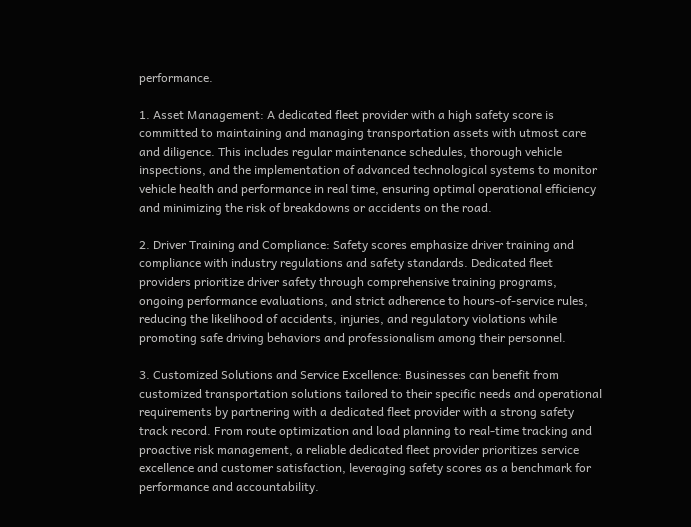performance.

1. Asset Management: A dedicated fleet provider with a high safety score is committed to maintaining and managing transportation assets with utmost care and diligence. This includes regular maintenance schedules, thorough vehicle inspections, and the implementation of advanced technological systems to monitor vehicle health and performance in real time, ensuring optimal operational efficiency and minimizing the risk of breakdowns or accidents on the road.

2. Driver Training and Compliance: Safety scores emphasize driver training and compliance with industry regulations and safety standards. Dedicated fleet providers prioritize driver safety through comprehensive training programs, ongoing performance evaluations, and strict adherence to hours-of-service rules, reducing the likelihood of accidents, injuries, and regulatory violations while promoting safe driving behaviors and professionalism among their personnel.

3. Customized Solutions and Service Excellence: Businesses can benefit from customized transportation solutions tailored to their specific needs and operational requirements by partnering with a dedicated fleet provider with a strong safety track record. From route optimization and load planning to real-time tracking and proactive risk management, a reliable dedicated fleet provider prioritizes service excellence and customer satisfaction, leveraging safety scores as a benchmark for performance and accountability.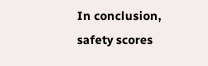In conclusion, safety scores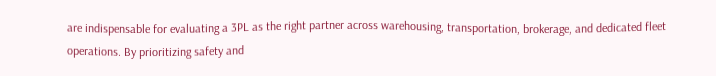are indispensable for evaluating a 3PL as the right partner across warehousing, transportation, brokerage, and dedicated fleet operations. By prioritizing safety and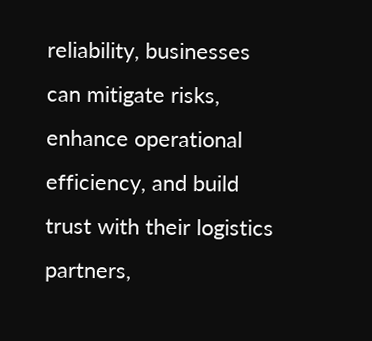reliability, businesses can mitigate risks, enhance operational efficiency, and build trust with their logistics partners,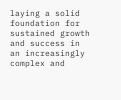laying a solid foundation for sustained growth and success in an increasingly complex and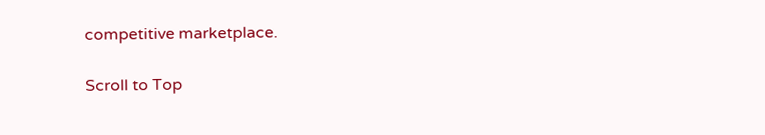competitive marketplace.

Scroll to Top